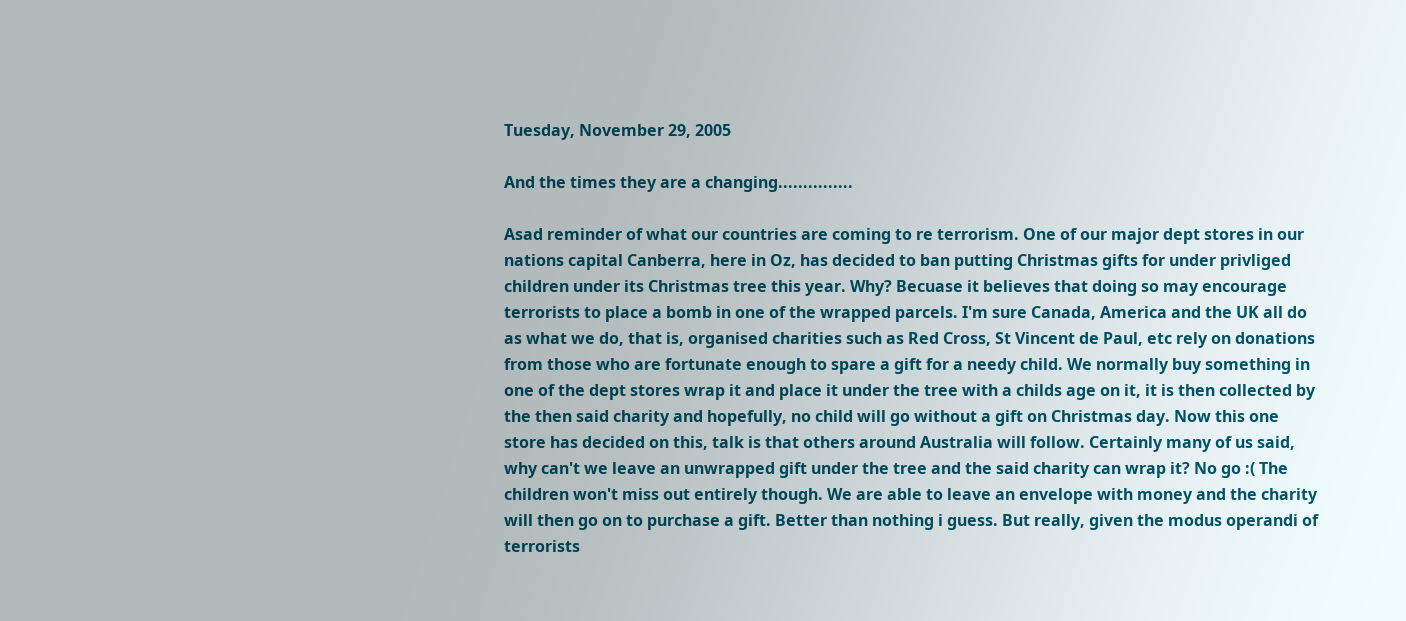Tuesday, November 29, 2005

And the times they are a changing...............

Asad reminder of what our countries are coming to re terrorism. One of our major dept stores in our nations capital Canberra, here in Oz, has decided to ban putting Christmas gifts for under privliged children under its Christmas tree this year. Why? Becuase it believes that doing so may encourage terrorists to place a bomb in one of the wrapped parcels. I'm sure Canada, America and the UK all do as what we do, that is, organised charities such as Red Cross, St Vincent de Paul, etc rely on donations from those who are fortunate enough to spare a gift for a needy child. We normally buy something in one of the dept stores wrap it and place it under the tree with a childs age on it, it is then collected by the then said charity and hopefully, no child will go without a gift on Christmas day. Now this one store has decided on this, talk is that others around Australia will follow. Certainly many of us said, why can't we leave an unwrapped gift under the tree and the said charity can wrap it? No go :( The children won't miss out entirely though. We are able to leave an envelope with money and the charity will then go on to purchase a gift. Better than nothing i guess. But really, given the modus operandi of terrorists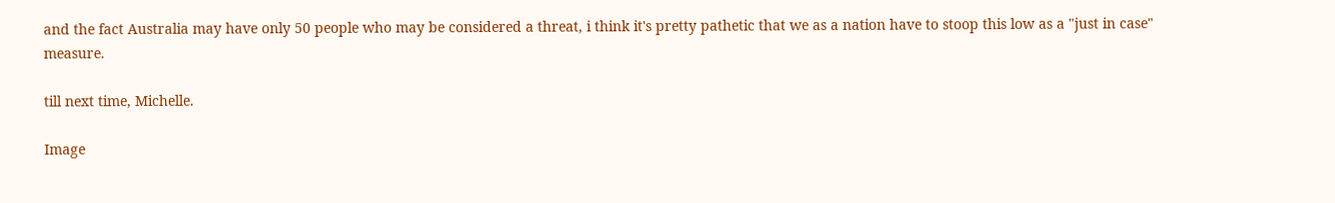and the fact Australia may have only 50 people who may be considered a threat, i think it's pretty pathetic that we as a nation have to stoop this low as a "just in case" measure.

till next time, Michelle.

Image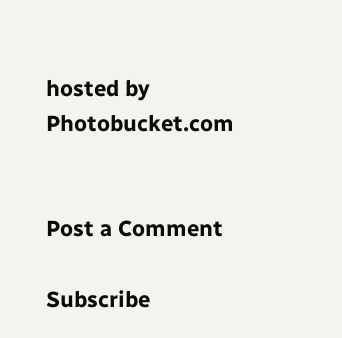hosted by Photobucket.com


Post a Comment

Subscribe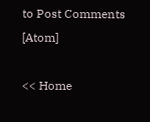to Post Comments [Atom]

<< Home